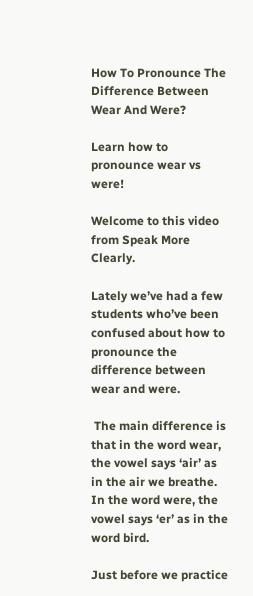How To Pronounce The Difference Between Wear And Were?

Learn how to pronounce wear vs were!

Welcome to this video from Speak More Clearly.

Lately we’ve had a few students who’ve been confused about how to pronounce the difference between wear and were.

 The main difference is that in the word wear, the vowel says ‘air’ as in the air we breathe. In the word were, the vowel says ‘er’ as in the word bird.

Just before we practice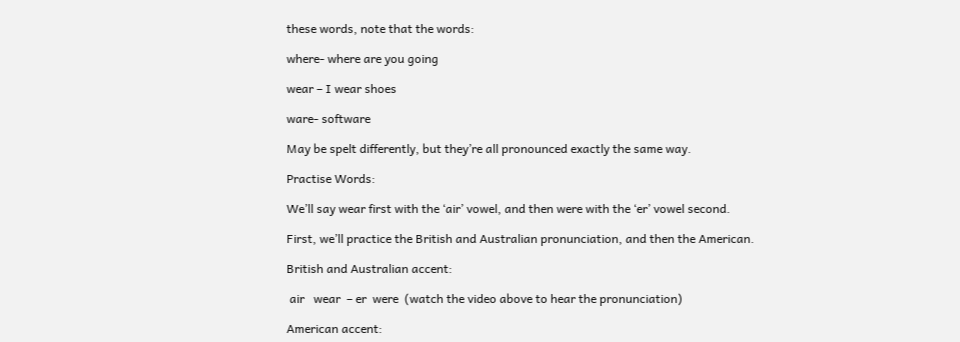these words, note that the words:

where- where are you going

wear – I wear shoes

ware- software

May be spelt differently, but they’re all pronounced exactly the same way.

Practise Words:

We’ll say wear first with the ‘air’ vowel, and then were with the ‘er’ vowel second.

First, we’ll practice the British and Australian pronunciation, and then the American.

British and Australian accent:

 air   wear  – er  were  (watch the video above to hear the pronunciation)

American accent: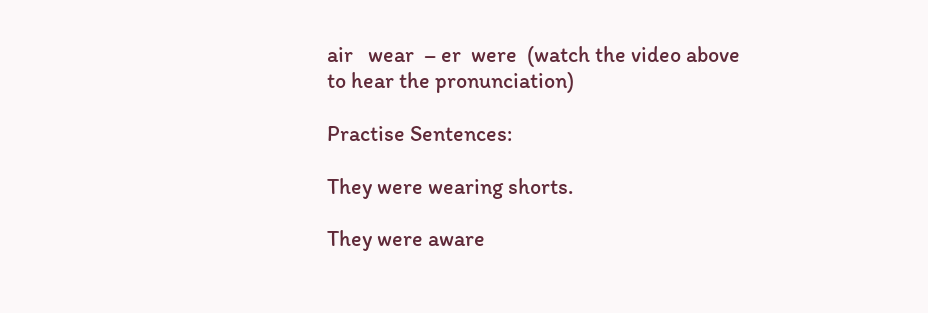air   wear  – er  were  (watch the video above to hear the pronunciation)

Practise Sentences:

They were wearing shorts.

They were aware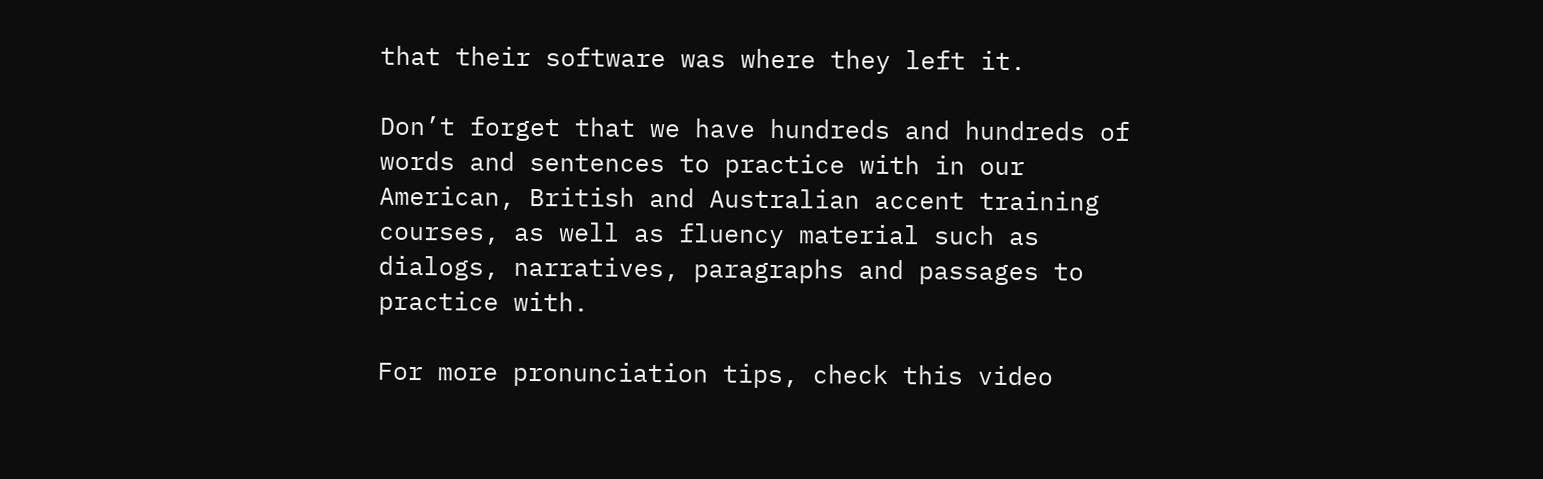that their software was where they left it.

Don’t forget that we have hundreds and hundreds of words and sentences to practice with in our American, British and Australian accent training courses, as well as fluency material such as dialogs, narratives, paragraphs and passages to practice with.

For more pronunciation tips, check this video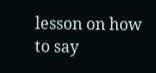lesson on how to say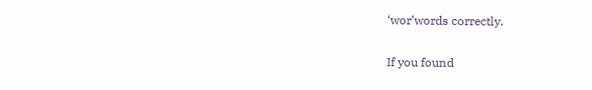‘wor’words correctly.

If you found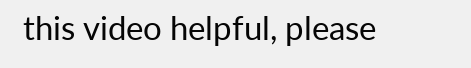this video helpful, please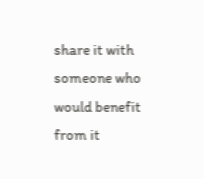share it with someone who would benefit from it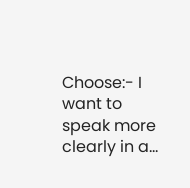Choose:- I want to speak more clearly in a…